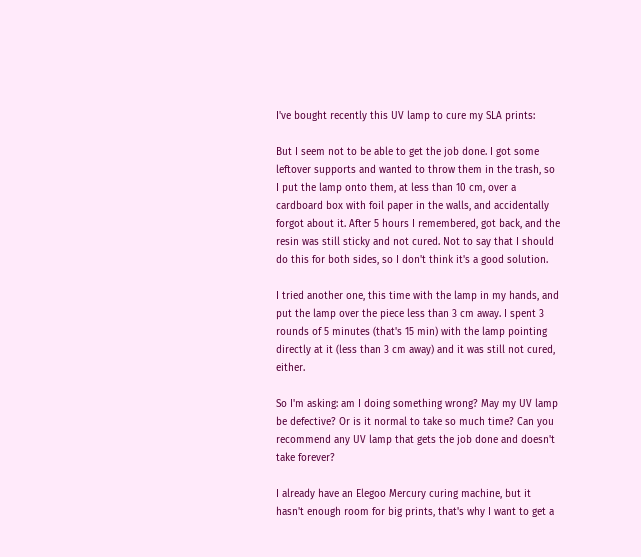I've bought recently this UV lamp to cure my SLA prints:

But I seem not to be able to get the job done. I got some leftover supports and wanted to throw them in the trash, so I put the lamp onto them, at less than 10 cm, over a cardboard box with foil paper in the walls, and accidentally forgot about it. After 5 hours I remembered, got back, and the resin was still sticky and not cured. Not to say that I should do this for both sides, so I don't think it's a good solution.

I tried another one, this time with the lamp in my hands, and put the lamp over the piece less than 3 cm away. I spent 3 rounds of 5 minutes (that's 15 min) with the lamp pointing directly at it (less than 3 cm away) and it was still not cured, either.

So I'm asking: am I doing something wrong? May my UV lamp be defective? Or is it normal to take so much time? Can you recommend any UV lamp that gets the job done and doesn't take forever?

I already have an Elegoo Mercury curing machine, but it hasn't enough room for big prints, that's why I want to get a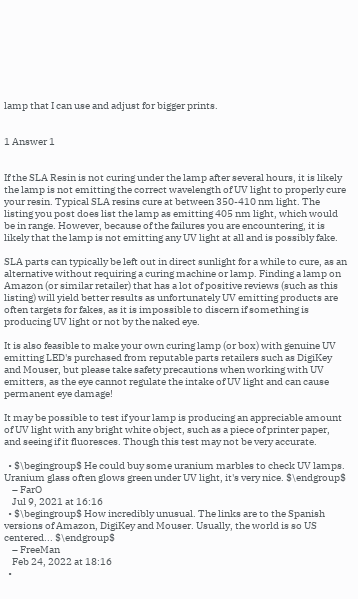lamp that I can use and adjust for bigger prints.


1 Answer 1


If the SLA Resin is not curing under the lamp after several hours, it is likely the lamp is not emitting the correct wavelength of UV light to properly cure your resin. Typical SLA resins cure at between 350-410 nm light. The listing you post does list the lamp as emitting 405 nm light, which would be in range. However, because of the failures you are encountering, it is likely that the lamp is not emitting any UV light at all and is possibly fake.

SLA parts can typically be left out in direct sunlight for a while to cure, as an alternative without requiring a curing machine or lamp. Finding a lamp on Amazon (or similar retailer) that has a lot of positive reviews (such as this listing) will yield better results as unfortunately UV emitting products are often targets for fakes, as it is impossible to discern if something is producing UV light or not by the naked eye.

It is also feasible to make your own curing lamp (or box) with genuine UV emitting LED's purchased from reputable parts retailers such as DigiKey and Mouser, but please take safety precautions when working with UV emitters, as the eye cannot regulate the intake of UV light and can cause permanent eye damage!

It may be possible to test if your lamp is producing an appreciable amount of UV light with any bright white object, such as a piece of printer paper, and seeing if it fluoresces. Though this test may not be very accurate.

  • $\begingroup$ He could buy some uranium marbles to check UV lamps. Uranium glass often glows green under UV light, it's very nice. $\endgroup$
    – FarO
    Jul 9, 2021 at 16:16
  • $\begingroup$ How incredibly unusual. The links are to the Spanish versions of Amazon, DigiKey and Mouser. Usually, the world is so US centered... $\endgroup$
    – FreeMan
    Feb 24, 2022 at 18:16
  •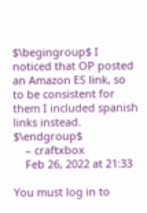$\begingroup$ I noticed that OP posted an Amazon ES link, so to be consistent for them I included spanish links instead. $\endgroup$
    – craftxbox
    Feb 26, 2022 at 21:33

You must log in to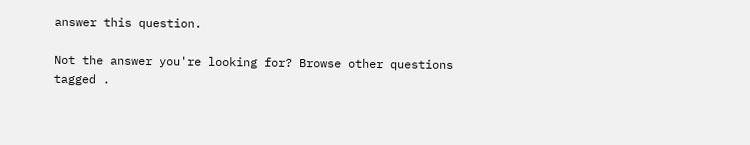answer this question.

Not the answer you're looking for? Browse other questions tagged .